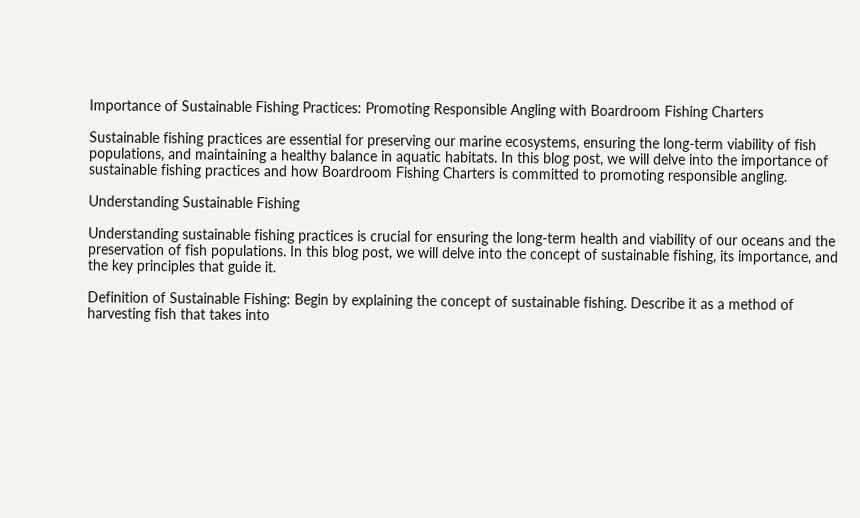Importance of Sustainable Fishing Practices: Promoting Responsible Angling with Boardroom Fishing Charters

Sustainable fishing practices are essential for preserving our marine ecosystems, ensuring the long-term viability of fish populations, and maintaining a healthy balance in aquatic habitats. In this blog post, we will delve into the importance of sustainable fishing practices and how Boardroom Fishing Charters is committed to promoting responsible angling.

Understanding Sustainable Fishing

Understanding sustainable fishing practices is crucial for ensuring the long-term health and viability of our oceans and the preservation of fish populations. In this blog post, we will delve into the concept of sustainable fishing, its importance, and the key principles that guide it.

Definition of Sustainable Fishing: Begin by explaining the concept of sustainable fishing. Describe it as a method of harvesting fish that takes into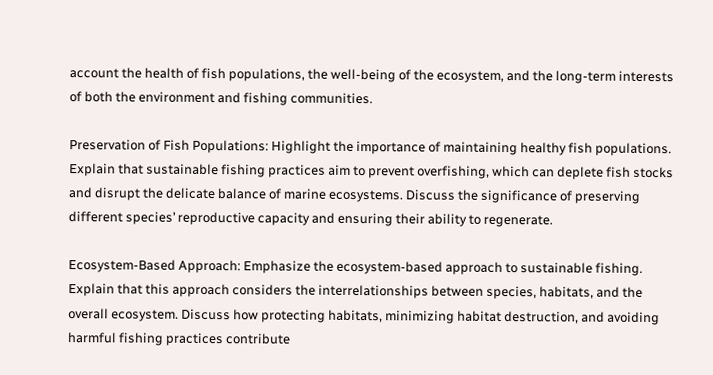account the health of fish populations, the well-being of the ecosystem, and the long-term interests of both the environment and fishing communities.

Preservation of Fish Populations: Highlight the importance of maintaining healthy fish populations. Explain that sustainable fishing practices aim to prevent overfishing, which can deplete fish stocks and disrupt the delicate balance of marine ecosystems. Discuss the significance of preserving different species’ reproductive capacity and ensuring their ability to regenerate.

Ecosystem-Based Approach: Emphasize the ecosystem-based approach to sustainable fishing. Explain that this approach considers the interrelationships between species, habitats, and the overall ecosystem. Discuss how protecting habitats, minimizing habitat destruction, and avoiding harmful fishing practices contribute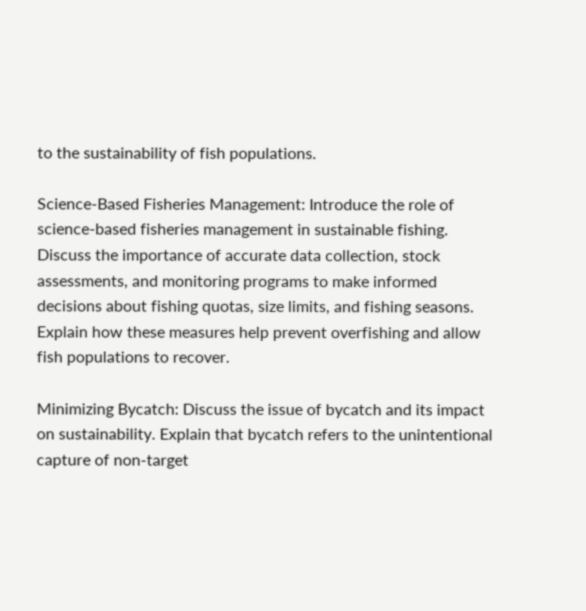to the sustainability of fish populations.

Science-Based Fisheries Management: Introduce the role of science-based fisheries management in sustainable fishing. Discuss the importance of accurate data collection, stock assessments, and monitoring programs to make informed decisions about fishing quotas, size limits, and fishing seasons. Explain how these measures help prevent overfishing and allow fish populations to recover.

Minimizing Bycatch: Discuss the issue of bycatch and its impact on sustainability. Explain that bycatch refers to the unintentional capture of non-target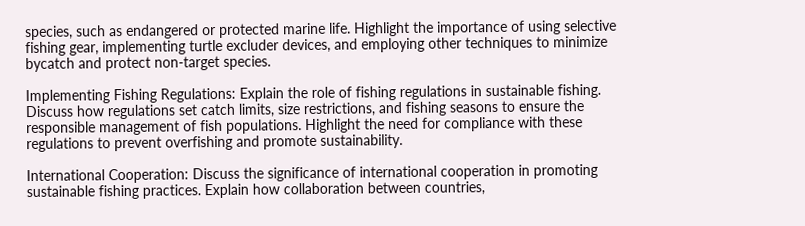species, such as endangered or protected marine life. Highlight the importance of using selective fishing gear, implementing turtle excluder devices, and employing other techniques to minimize bycatch and protect non-target species.

Implementing Fishing Regulations: Explain the role of fishing regulations in sustainable fishing. Discuss how regulations set catch limits, size restrictions, and fishing seasons to ensure the responsible management of fish populations. Highlight the need for compliance with these regulations to prevent overfishing and promote sustainability.

International Cooperation: Discuss the significance of international cooperation in promoting sustainable fishing practices. Explain how collaboration between countries,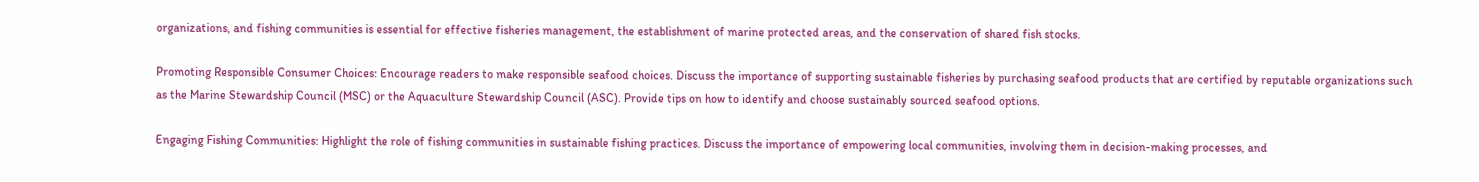organizations, and fishing communities is essential for effective fisheries management, the establishment of marine protected areas, and the conservation of shared fish stocks.

Promoting Responsible Consumer Choices: Encourage readers to make responsible seafood choices. Discuss the importance of supporting sustainable fisheries by purchasing seafood products that are certified by reputable organizations such as the Marine Stewardship Council (MSC) or the Aquaculture Stewardship Council (ASC). Provide tips on how to identify and choose sustainably sourced seafood options.

Engaging Fishing Communities: Highlight the role of fishing communities in sustainable fishing practices. Discuss the importance of empowering local communities, involving them in decision-making processes, and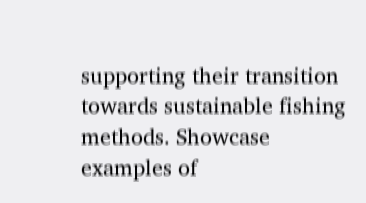supporting their transition towards sustainable fishing methods. Showcase examples of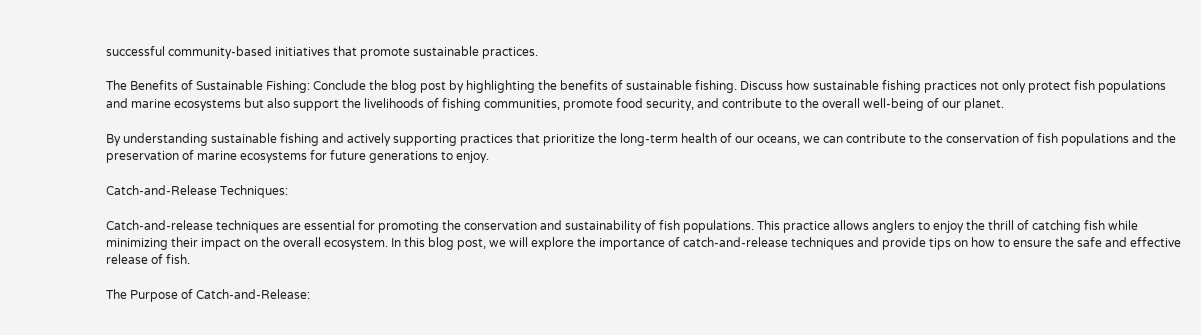successful community-based initiatives that promote sustainable practices.

The Benefits of Sustainable Fishing: Conclude the blog post by highlighting the benefits of sustainable fishing. Discuss how sustainable fishing practices not only protect fish populations and marine ecosystems but also support the livelihoods of fishing communities, promote food security, and contribute to the overall well-being of our planet.

By understanding sustainable fishing and actively supporting practices that prioritize the long-term health of our oceans, we can contribute to the conservation of fish populations and the preservation of marine ecosystems for future generations to enjoy.

Catch-and-Release Techniques:

Catch-and-release techniques are essential for promoting the conservation and sustainability of fish populations. This practice allows anglers to enjoy the thrill of catching fish while minimizing their impact on the overall ecosystem. In this blog post, we will explore the importance of catch-and-release techniques and provide tips on how to ensure the safe and effective release of fish.

The Purpose of Catch-and-Release: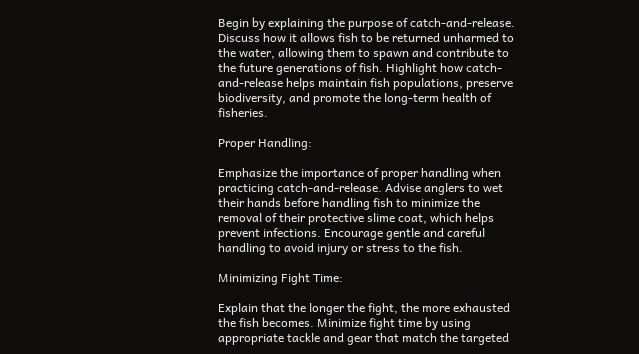Begin by explaining the purpose of catch-and-release. Discuss how it allows fish to be returned unharmed to the water, allowing them to spawn and contribute to the future generations of fish. Highlight how catch-and-release helps maintain fish populations, preserve biodiversity, and promote the long-term health of fisheries.

Proper Handling:

Emphasize the importance of proper handling when practicing catch-and-release. Advise anglers to wet their hands before handling fish to minimize the removal of their protective slime coat, which helps prevent infections. Encourage gentle and careful handling to avoid injury or stress to the fish.

Minimizing Fight Time:

Explain that the longer the fight, the more exhausted the fish becomes. Minimize fight time by using appropriate tackle and gear that match the targeted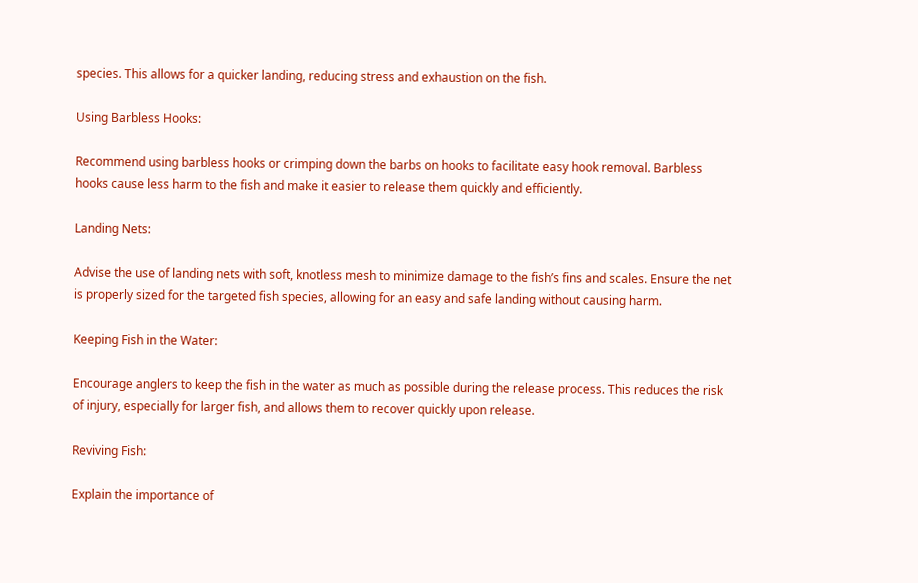species. This allows for a quicker landing, reducing stress and exhaustion on the fish.

Using Barbless Hooks:

Recommend using barbless hooks or crimping down the barbs on hooks to facilitate easy hook removal. Barbless hooks cause less harm to the fish and make it easier to release them quickly and efficiently.

Landing Nets:

Advise the use of landing nets with soft, knotless mesh to minimize damage to the fish’s fins and scales. Ensure the net is properly sized for the targeted fish species, allowing for an easy and safe landing without causing harm.

Keeping Fish in the Water:

Encourage anglers to keep the fish in the water as much as possible during the release process. This reduces the risk of injury, especially for larger fish, and allows them to recover quickly upon release.

Reviving Fish:

Explain the importance of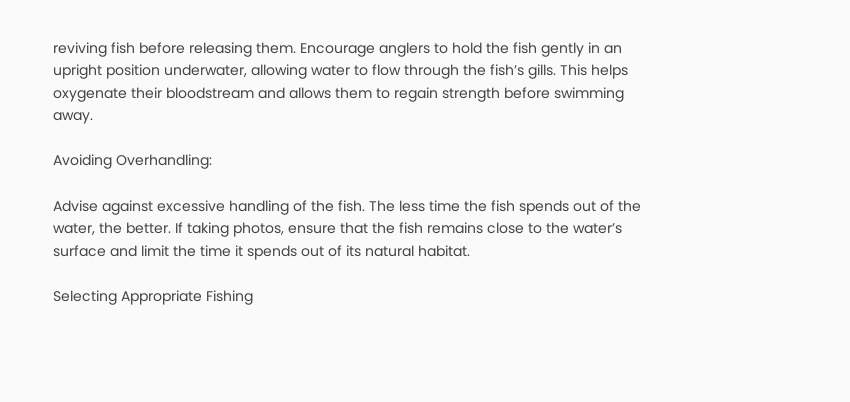reviving fish before releasing them. Encourage anglers to hold the fish gently in an upright position underwater, allowing water to flow through the fish’s gills. This helps oxygenate their bloodstream and allows them to regain strength before swimming away.

Avoiding Overhandling:

Advise against excessive handling of the fish. The less time the fish spends out of the water, the better. If taking photos, ensure that the fish remains close to the water’s surface and limit the time it spends out of its natural habitat.

Selecting Appropriate Fishing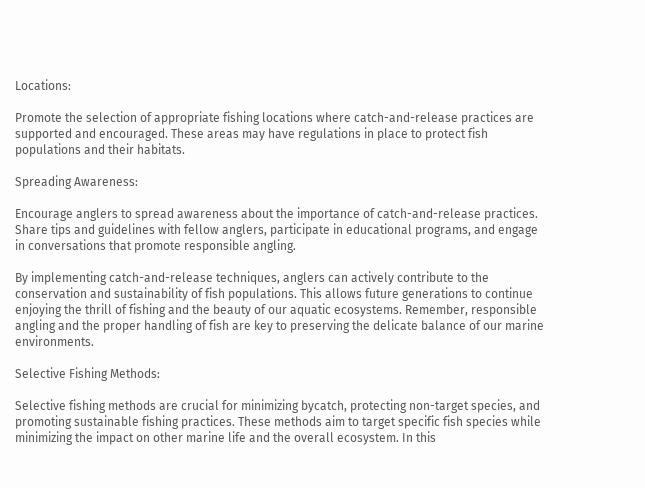Locations:

Promote the selection of appropriate fishing locations where catch-and-release practices are supported and encouraged. These areas may have regulations in place to protect fish populations and their habitats.

Spreading Awareness:

Encourage anglers to spread awareness about the importance of catch-and-release practices. Share tips and guidelines with fellow anglers, participate in educational programs, and engage in conversations that promote responsible angling.

By implementing catch-and-release techniques, anglers can actively contribute to the conservation and sustainability of fish populations. This allows future generations to continue enjoying the thrill of fishing and the beauty of our aquatic ecosystems. Remember, responsible angling and the proper handling of fish are key to preserving the delicate balance of our marine environments.

Selective Fishing Methods:

Selective fishing methods are crucial for minimizing bycatch, protecting non-target species, and promoting sustainable fishing practices. These methods aim to target specific fish species while minimizing the impact on other marine life and the overall ecosystem. In this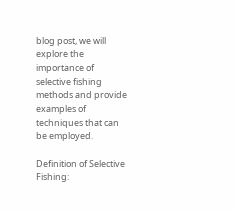blog post, we will explore the importance of selective fishing methods and provide examples of techniques that can be employed.

Definition of Selective Fishing: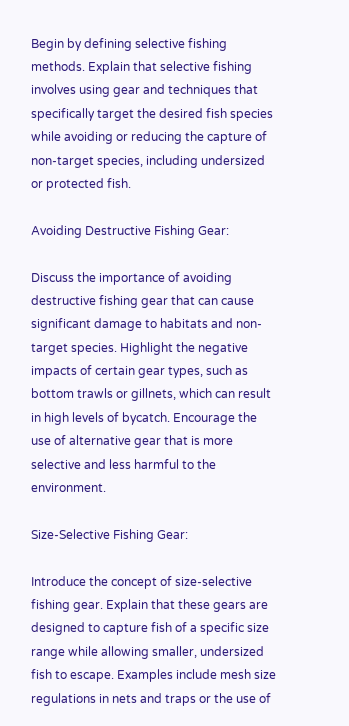Begin by defining selective fishing methods. Explain that selective fishing involves using gear and techniques that specifically target the desired fish species while avoiding or reducing the capture of non-target species, including undersized or protected fish.

Avoiding Destructive Fishing Gear:

Discuss the importance of avoiding destructive fishing gear that can cause significant damage to habitats and non-target species. Highlight the negative impacts of certain gear types, such as bottom trawls or gillnets, which can result in high levels of bycatch. Encourage the use of alternative gear that is more selective and less harmful to the environment.

Size-Selective Fishing Gear:

Introduce the concept of size-selective fishing gear. Explain that these gears are designed to capture fish of a specific size range while allowing smaller, undersized fish to escape. Examples include mesh size regulations in nets and traps or the use of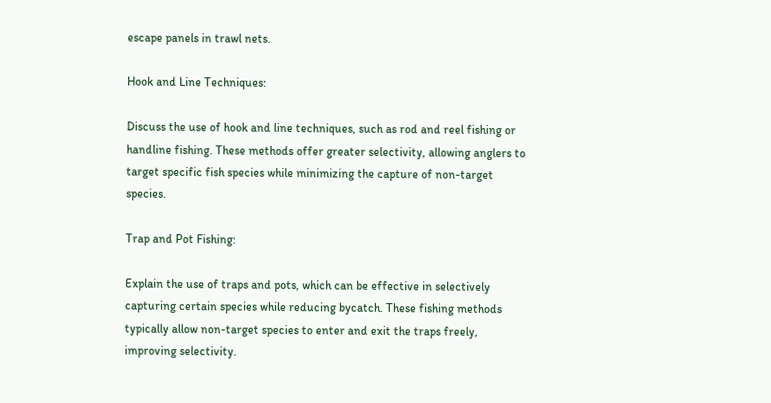escape panels in trawl nets.

Hook and Line Techniques:

Discuss the use of hook and line techniques, such as rod and reel fishing or handline fishing. These methods offer greater selectivity, allowing anglers to target specific fish species while minimizing the capture of non-target species.

Trap and Pot Fishing:

Explain the use of traps and pots, which can be effective in selectively capturing certain species while reducing bycatch. These fishing methods typically allow non-target species to enter and exit the traps freely, improving selectivity.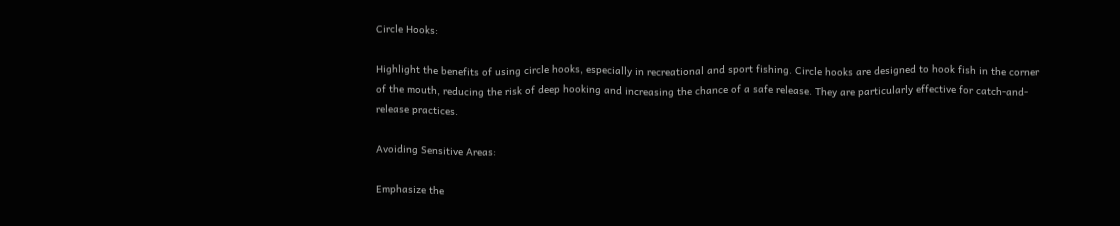Circle Hooks:

Highlight the benefits of using circle hooks, especially in recreational and sport fishing. Circle hooks are designed to hook fish in the corner of the mouth, reducing the risk of deep hooking and increasing the chance of a safe release. They are particularly effective for catch-and-release practices.

Avoiding Sensitive Areas:

Emphasize the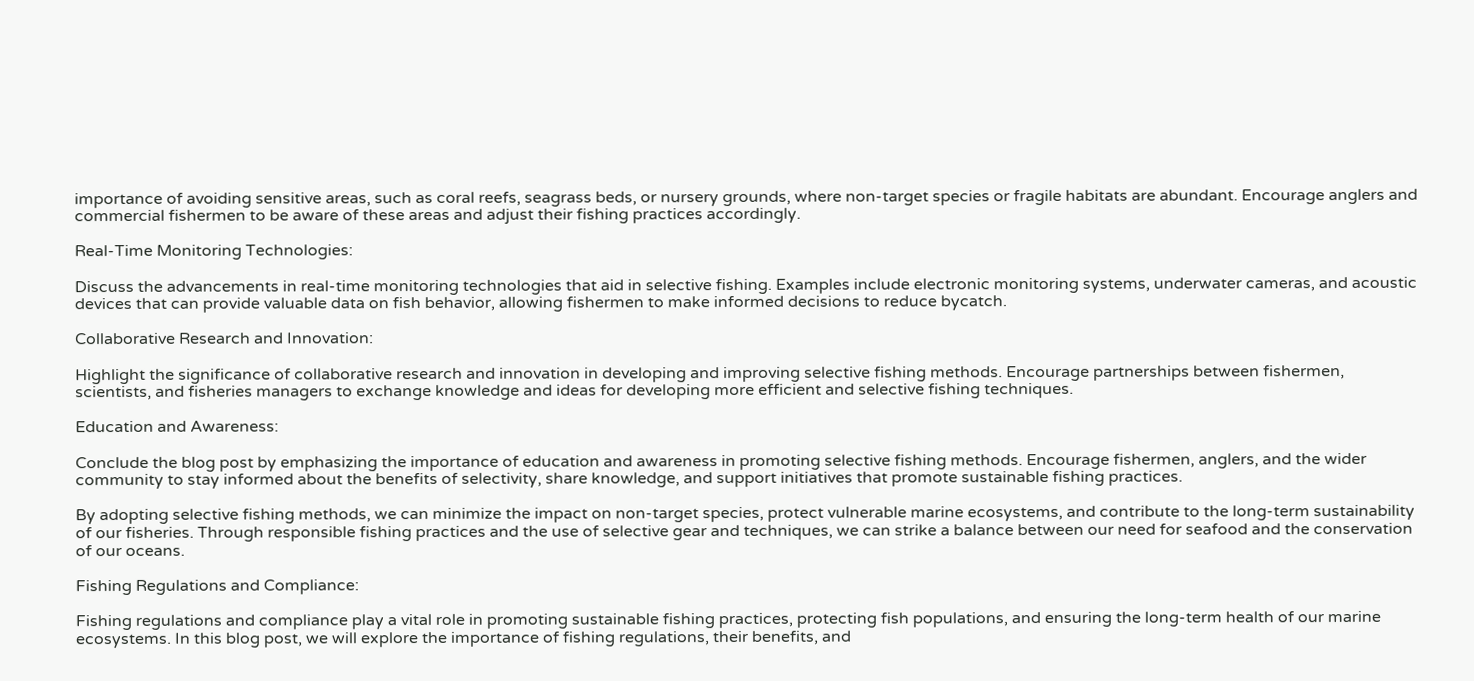importance of avoiding sensitive areas, such as coral reefs, seagrass beds, or nursery grounds, where non-target species or fragile habitats are abundant. Encourage anglers and commercial fishermen to be aware of these areas and adjust their fishing practices accordingly.

Real-Time Monitoring Technologies:

Discuss the advancements in real-time monitoring technologies that aid in selective fishing. Examples include electronic monitoring systems, underwater cameras, and acoustic devices that can provide valuable data on fish behavior, allowing fishermen to make informed decisions to reduce bycatch.

Collaborative Research and Innovation:

Highlight the significance of collaborative research and innovation in developing and improving selective fishing methods. Encourage partnerships between fishermen, scientists, and fisheries managers to exchange knowledge and ideas for developing more efficient and selective fishing techniques.

Education and Awareness:

Conclude the blog post by emphasizing the importance of education and awareness in promoting selective fishing methods. Encourage fishermen, anglers, and the wider community to stay informed about the benefits of selectivity, share knowledge, and support initiatives that promote sustainable fishing practices.

By adopting selective fishing methods, we can minimize the impact on non-target species, protect vulnerable marine ecosystems, and contribute to the long-term sustainability of our fisheries. Through responsible fishing practices and the use of selective gear and techniques, we can strike a balance between our need for seafood and the conservation of our oceans.

Fishing Regulations and Compliance:

Fishing regulations and compliance play a vital role in promoting sustainable fishing practices, protecting fish populations, and ensuring the long-term health of our marine ecosystems. In this blog post, we will explore the importance of fishing regulations, their benefits, and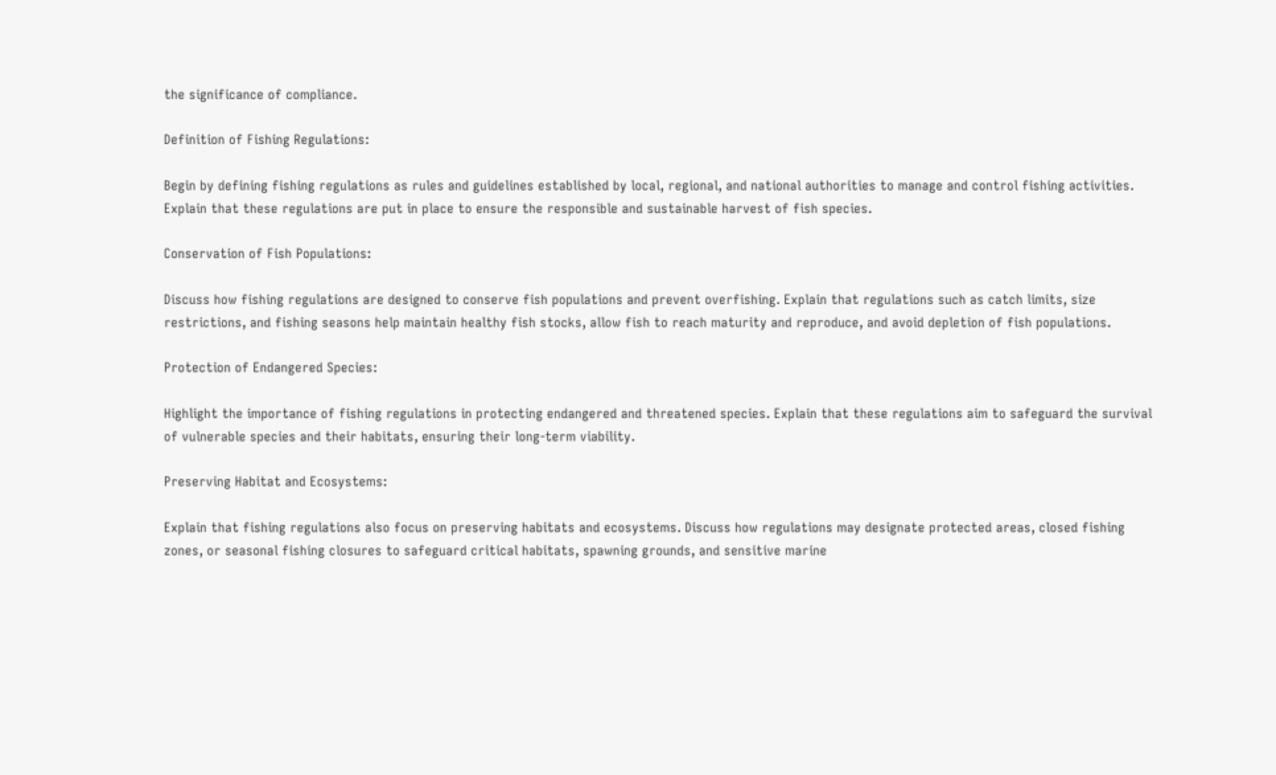the significance of compliance.

Definition of Fishing Regulations:

Begin by defining fishing regulations as rules and guidelines established by local, regional, and national authorities to manage and control fishing activities. Explain that these regulations are put in place to ensure the responsible and sustainable harvest of fish species.

Conservation of Fish Populations:

Discuss how fishing regulations are designed to conserve fish populations and prevent overfishing. Explain that regulations such as catch limits, size restrictions, and fishing seasons help maintain healthy fish stocks, allow fish to reach maturity and reproduce, and avoid depletion of fish populations.

Protection of Endangered Species:

Highlight the importance of fishing regulations in protecting endangered and threatened species. Explain that these regulations aim to safeguard the survival of vulnerable species and their habitats, ensuring their long-term viability.

Preserving Habitat and Ecosystems:

Explain that fishing regulations also focus on preserving habitats and ecosystems. Discuss how regulations may designate protected areas, closed fishing zones, or seasonal fishing closures to safeguard critical habitats, spawning grounds, and sensitive marine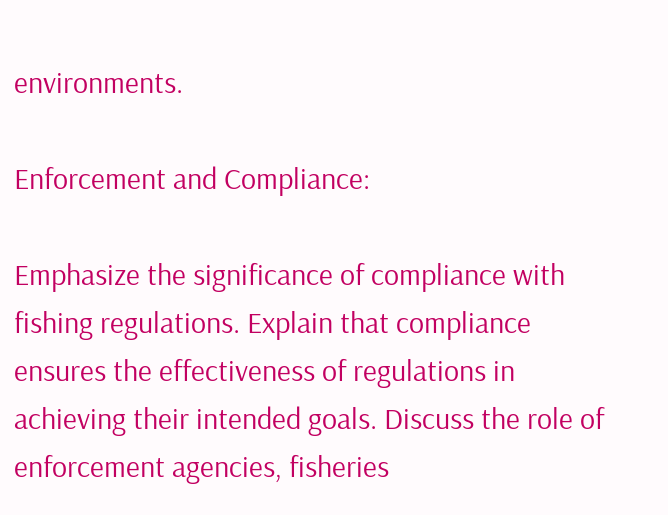environments.

Enforcement and Compliance:

Emphasize the significance of compliance with fishing regulations. Explain that compliance ensures the effectiveness of regulations in achieving their intended goals. Discuss the role of enforcement agencies, fisheries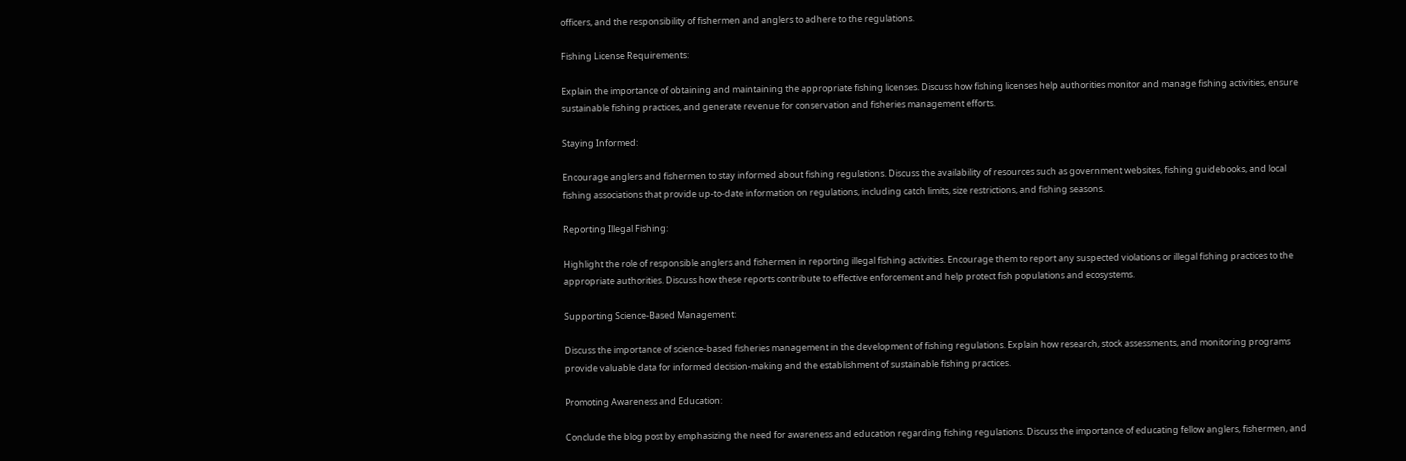officers, and the responsibility of fishermen and anglers to adhere to the regulations.

Fishing License Requirements:

Explain the importance of obtaining and maintaining the appropriate fishing licenses. Discuss how fishing licenses help authorities monitor and manage fishing activities, ensure sustainable fishing practices, and generate revenue for conservation and fisheries management efforts.

Staying Informed:

Encourage anglers and fishermen to stay informed about fishing regulations. Discuss the availability of resources such as government websites, fishing guidebooks, and local fishing associations that provide up-to-date information on regulations, including catch limits, size restrictions, and fishing seasons.

Reporting Illegal Fishing:

Highlight the role of responsible anglers and fishermen in reporting illegal fishing activities. Encourage them to report any suspected violations or illegal fishing practices to the appropriate authorities. Discuss how these reports contribute to effective enforcement and help protect fish populations and ecosystems.

Supporting Science-Based Management:

Discuss the importance of science-based fisheries management in the development of fishing regulations. Explain how research, stock assessments, and monitoring programs provide valuable data for informed decision-making and the establishment of sustainable fishing practices.

Promoting Awareness and Education:

Conclude the blog post by emphasizing the need for awareness and education regarding fishing regulations. Discuss the importance of educating fellow anglers, fishermen, and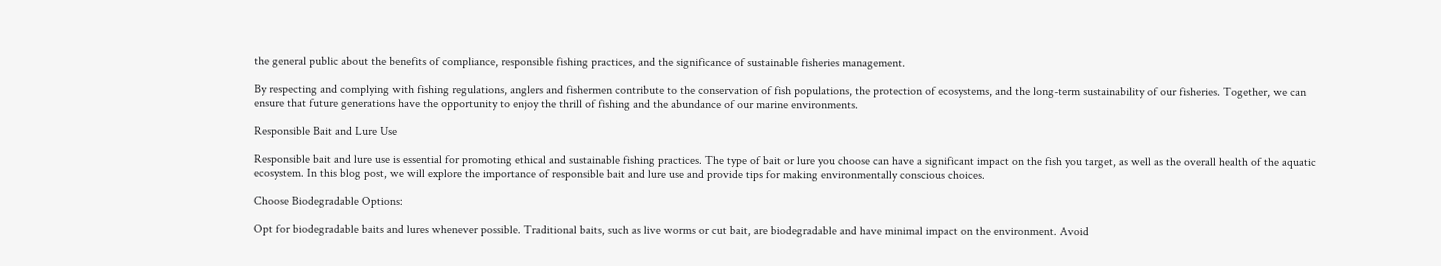the general public about the benefits of compliance, responsible fishing practices, and the significance of sustainable fisheries management.

By respecting and complying with fishing regulations, anglers and fishermen contribute to the conservation of fish populations, the protection of ecosystems, and the long-term sustainability of our fisheries. Together, we can ensure that future generations have the opportunity to enjoy the thrill of fishing and the abundance of our marine environments.

Responsible Bait and Lure Use

Responsible bait and lure use is essential for promoting ethical and sustainable fishing practices. The type of bait or lure you choose can have a significant impact on the fish you target, as well as the overall health of the aquatic ecosystem. In this blog post, we will explore the importance of responsible bait and lure use and provide tips for making environmentally conscious choices.

Choose Biodegradable Options:

Opt for biodegradable baits and lures whenever possible. Traditional baits, such as live worms or cut bait, are biodegradable and have minimal impact on the environment. Avoid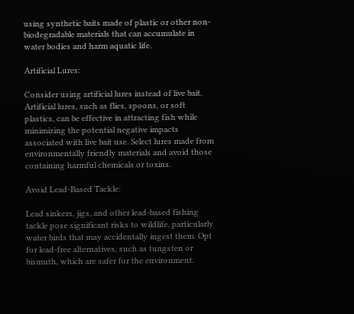using synthetic baits made of plastic or other non-biodegradable materials that can accumulate in water bodies and harm aquatic life.

Artificial Lures:

Consider using artificial lures instead of live bait. Artificial lures, such as flies, spoons, or soft plastics, can be effective in attracting fish while minimizing the potential negative impacts associated with live bait use. Select lures made from environmentally friendly materials and avoid those containing harmful chemicals or toxins.

Avoid Lead-Based Tackle:

Lead sinkers, jigs, and other lead-based fishing tackle pose significant risks to wildlife, particularly water birds that may accidentally ingest them. Opt for lead-free alternatives, such as tungsten or bismuth, which are safer for the environment.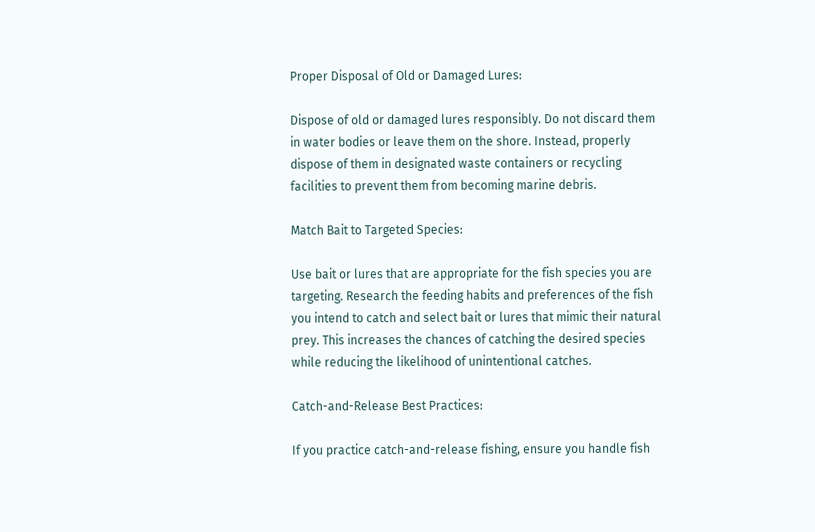Proper Disposal of Old or Damaged Lures:

Dispose of old or damaged lures responsibly. Do not discard them in water bodies or leave them on the shore. Instead, properly dispose of them in designated waste containers or recycling facilities to prevent them from becoming marine debris.

Match Bait to Targeted Species:

Use bait or lures that are appropriate for the fish species you are targeting. Research the feeding habits and preferences of the fish you intend to catch and select bait or lures that mimic their natural prey. This increases the chances of catching the desired species while reducing the likelihood of unintentional catches.

Catch-and-Release Best Practices:

If you practice catch-and-release fishing, ensure you handle fish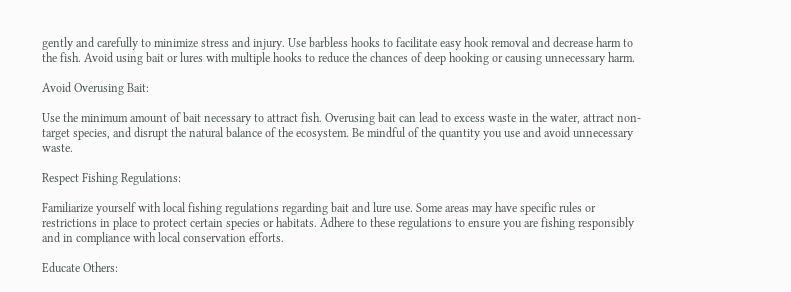gently and carefully to minimize stress and injury. Use barbless hooks to facilitate easy hook removal and decrease harm to the fish. Avoid using bait or lures with multiple hooks to reduce the chances of deep hooking or causing unnecessary harm.

Avoid Overusing Bait:

Use the minimum amount of bait necessary to attract fish. Overusing bait can lead to excess waste in the water, attract non-target species, and disrupt the natural balance of the ecosystem. Be mindful of the quantity you use and avoid unnecessary waste.

Respect Fishing Regulations:

Familiarize yourself with local fishing regulations regarding bait and lure use. Some areas may have specific rules or restrictions in place to protect certain species or habitats. Adhere to these regulations to ensure you are fishing responsibly and in compliance with local conservation efforts.

Educate Others: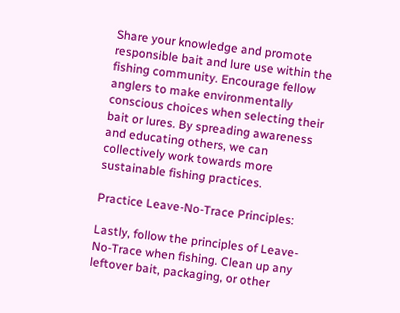Share your knowledge and promote responsible bait and lure use within the fishing community. Encourage fellow anglers to make environmentally conscious choices when selecting their bait or lures. By spreading awareness and educating others, we can collectively work towards more sustainable fishing practices.

Practice Leave-No-Trace Principles:

Lastly, follow the principles of Leave-No-Trace when fishing. Clean up any leftover bait, packaging, or other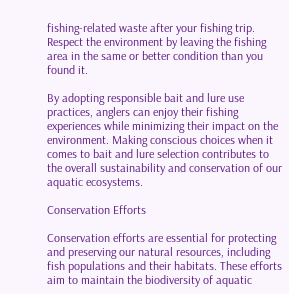fishing-related waste after your fishing trip. Respect the environment by leaving the fishing area in the same or better condition than you found it.

By adopting responsible bait and lure use practices, anglers can enjoy their fishing experiences while minimizing their impact on the environment. Making conscious choices when it comes to bait and lure selection contributes to the overall sustainability and conservation of our aquatic ecosystems.

Conservation Efforts

Conservation efforts are essential for protecting and preserving our natural resources, including fish populations and their habitats. These efforts aim to maintain the biodiversity of aquatic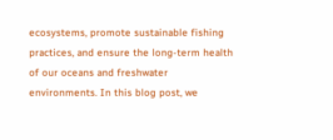ecosystems, promote sustainable fishing practices, and ensure the long-term health of our oceans and freshwater environments. In this blog post, we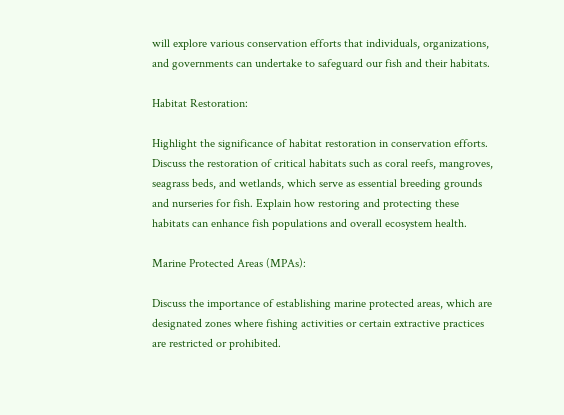will explore various conservation efforts that individuals, organizations, and governments can undertake to safeguard our fish and their habitats.

Habitat Restoration:

Highlight the significance of habitat restoration in conservation efforts. Discuss the restoration of critical habitats such as coral reefs, mangroves, seagrass beds, and wetlands, which serve as essential breeding grounds and nurseries for fish. Explain how restoring and protecting these habitats can enhance fish populations and overall ecosystem health.

Marine Protected Areas (MPAs):

Discuss the importance of establishing marine protected areas, which are designated zones where fishing activities or certain extractive practices are restricted or prohibited.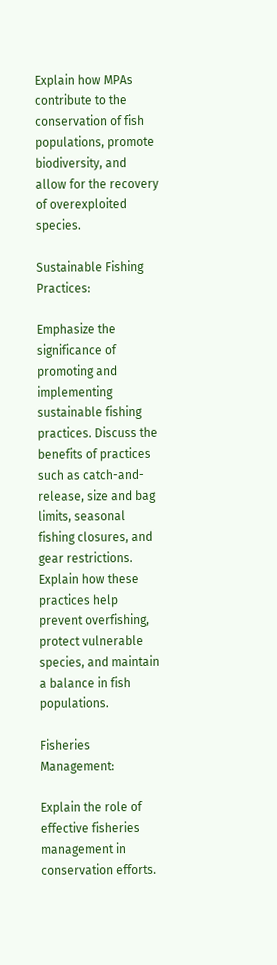Explain how MPAs contribute to the conservation of fish populations, promote biodiversity, and allow for the recovery of overexploited species.

Sustainable Fishing Practices:

Emphasize the significance of promoting and implementing sustainable fishing practices. Discuss the benefits of practices such as catch-and-release, size and bag limits, seasonal fishing closures, and gear restrictions. Explain how these practices help prevent overfishing, protect vulnerable species, and maintain a balance in fish populations.

Fisheries Management:

Explain the role of effective fisheries management in conservation efforts.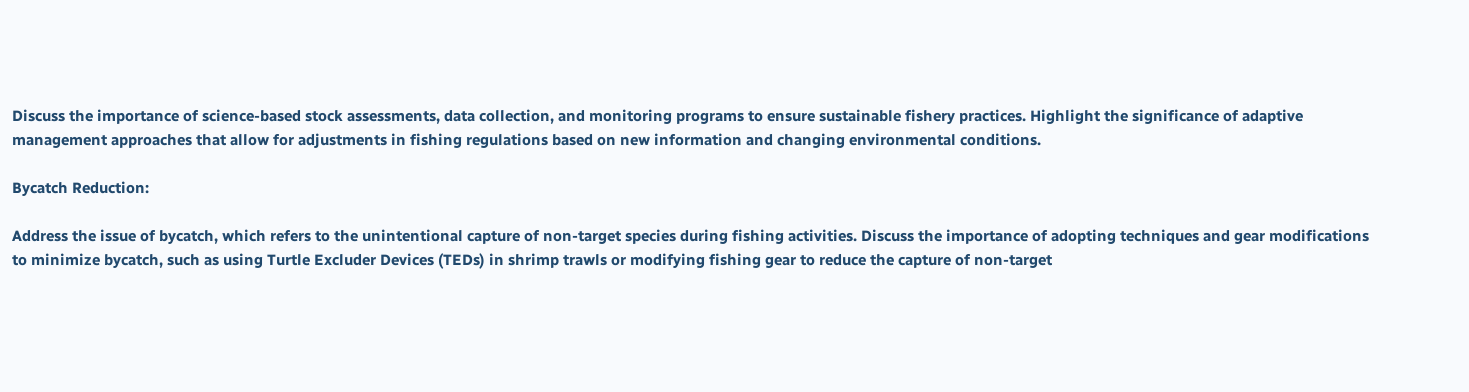Discuss the importance of science-based stock assessments, data collection, and monitoring programs to ensure sustainable fishery practices. Highlight the significance of adaptive management approaches that allow for adjustments in fishing regulations based on new information and changing environmental conditions.

Bycatch Reduction:

Address the issue of bycatch, which refers to the unintentional capture of non-target species during fishing activities. Discuss the importance of adopting techniques and gear modifications to minimize bycatch, such as using Turtle Excluder Devices (TEDs) in shrimp trawls or modifying fishing gear to reduce the capture of non-target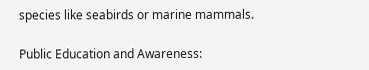species like seabirds or marine mammals.

Public Education and Awareness: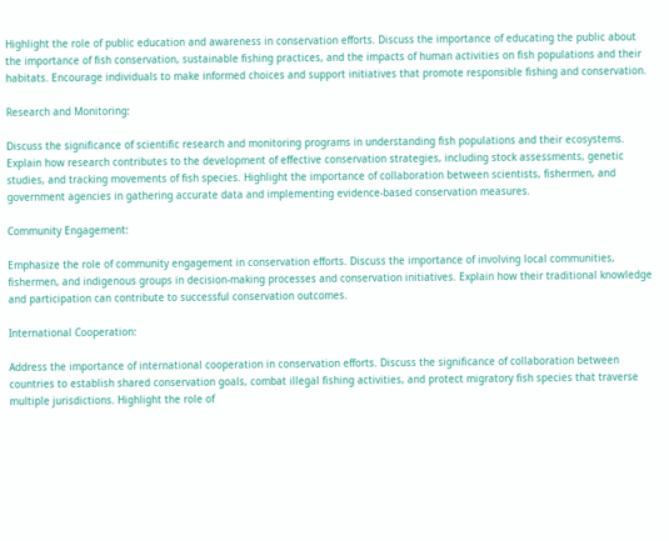Highlight the role of public education and awareness in conservation efforts. Discuss the importance of educating the public about the importance of fish conservation, sustainable fishing practices, and the impacts of human activities on fish populations and their habitats. Encourage individuals to make informed choices and support initiatives that promote responsible fishing and conservation.

Research and Monitoring:

Discuss the significance of scientific research and monitoring programs in understanding fish populations and their ecosystems. Explain how research contributes to the development of effective conservation strategies, including stock assessments, genetic studies, and tracking movements of fish species. Highlight the importance of collaboration between scientists, fishermen, and government agencies in gathering accurate data and implementing evidence-based conservation measures.

Community Engagement:

Emphasize the role of community engagement in conservation efforts. Discuss the importance of involving local communities, fishermen, and indigenous groups in decision-making processes and conservation initiatives. Explain how their traditional knowledge and participation can contribute to successful conservation outcomes.

International Cooperation:

Address the importance of international cooperation in conservation efforts. Discuss the significance of collaboration between countries to establish shared conservation goals, combat illegal fishing activities, and protect migratory fish species that traverse multiple jurisdictions. Highlight the role of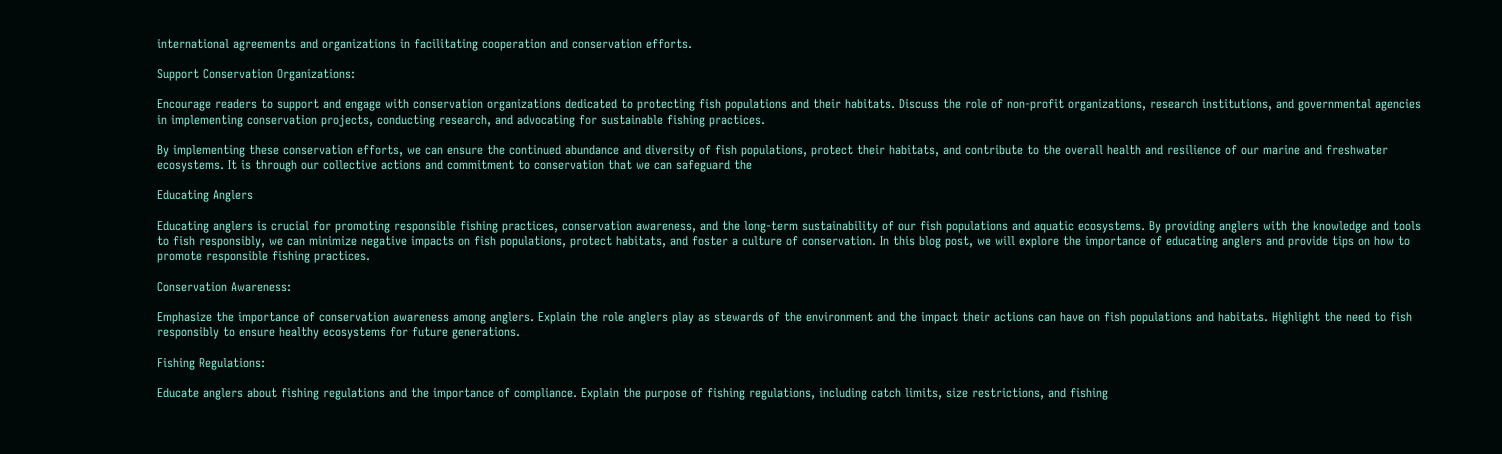international agreements and organizations in facilitating cooperation and conservation efforts.

Support Conservation Organizations:

Encourage readers to support and engage with conservation organizations dedicated to protecting fish populations and their habitats. Discuss the role of non-profit organizations, research institutions, and governmental agencies in implementing conservation projects, conducting research, and advocating for sustainable fishing practices.

By implementing these conservation efforts, we can ensure the continued abundance and diversity of fish populations, protect their habitats, and contribute to the overall health and resilience of our marine and freshwater ecosystems. It is through our collective actions and commitment to conservation that we can safeguard the

Educating Anglers

Educating anglers is crucial for promoting responsible fishing practices, conservation awareness, and the long-term sustainability of our fish populations and aquatic ecosystems. By providing anglers with the knowledge and tools to fish responsibly, we can minimize negative impacts on fish populations, protect habitats, and foster a culture of conservation. In this blog post, we will explore the importance of educating anglers and provide tips on how to promote responsible fishing practices.

Conservation Awareness:

Emphasize the importance of conservation awareness among anglers. Explain the role anglers play as stewards of the environment and the impact their actions can have on fish populations and habitats. Highlight the need to fish responsibly to ensure healthy ecosystems for future generations.

Fishing Regulations:

Educate anglers about fishing regulations and the importance of compliance. Explain the purpose of fishing regulations, including catch limits, size restrictions, and fishing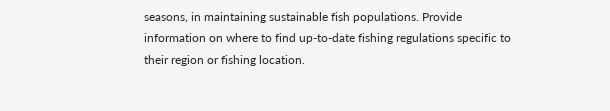seasons, in maintaining sustainable fish populations. Provide information on where to find up-to-date fishing regulations specific to their region or fishing location.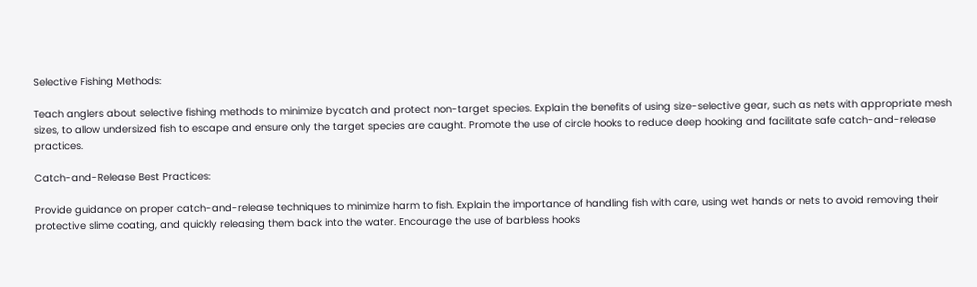Selective Fishing Methods:

Teach anglers about selective fishing methods to minimize bycatch and protect non-target species. Explain the benefits of using size-selective gear, such as nets with appropriate mesh sizes, to allow undersized fish to escape and ensure only the target species are caught. Promote the use of circle hooks to reduce deep hooking and facilitate safe catch-and-release practices.

Catch-and-Release Best Practices:

Provide guidance on proper catch-and-release techniques to minimize harm to fish. Explain the importance of handling fish with care, using wet hands or nets to avoid removing their protective slime coating, and quickly releasing them back into the water. Encourage the use of barbless hooks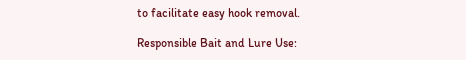to facilitate easy hook removal.

Responsible Bait and Lure Use: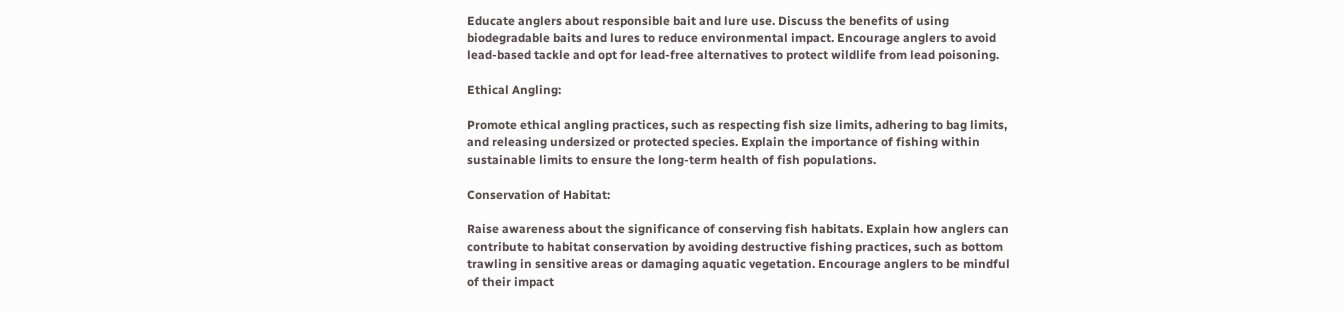Educate anglers about responsible bait and lure use. Discuss the benefits of using biodegradable baits and lures to reduce environmental impact. Encourage anglers to avoid lead-based tackle and opt for lead-free alternatives to protect wildlife from lead poisoning.

Ethical Angling:

Promote ethical angling practices, such as respecting fish size limits, adhering to bag limits, and releasing undersized or protected species. Explain the importance of fishing within sustainable limits to ensure the long-term health of fish populations.

Conservation of Habitat:

Raise awareness about the significance of conserving fish habitats. Explain how anglers can contribute to habitat conservation by avoiding destructive fishing practices, such as bottom trawling in sensitive areas or damaging aquatic vegetation. Encourage anglers to be mindful of their impact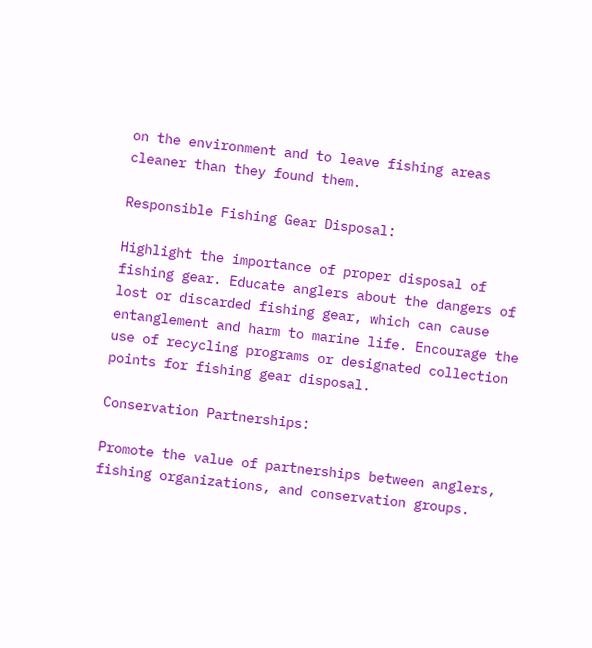on the environment and to leave fishing areas cleaner than they found them.

Responsible Fishing Gear Disposal:

Highlight the importance of proper disposal of fishing gear. Educate anglers about the dangers of lost or discarded fishing gear, which can cause entanglement and harm to marine life. Encourage the use of recycling programs or designated collection points for fishing gear disposal.

Conservation Partnerships:

Promote the value of partnerships between anglers, fishing organizations, and conservation groups.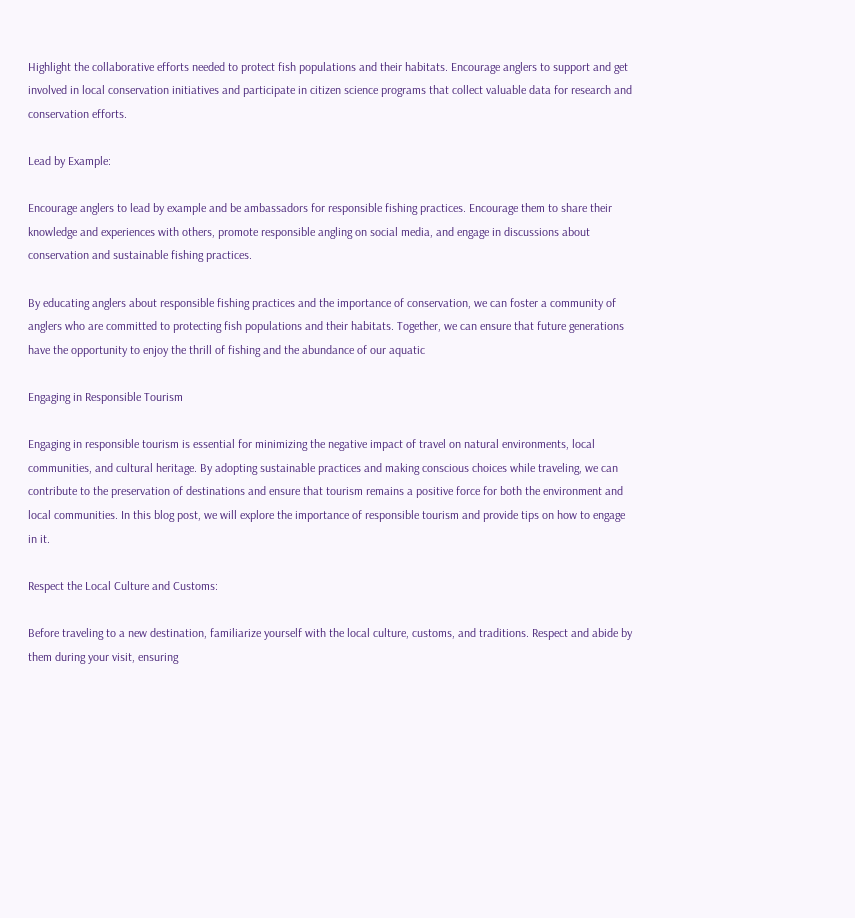Highlight the collaborative efforts needed to protect fish populations and their habitats. Encourage anglers to support and get involved in local conservation initiatives and participate in citizen science programs that collect valuable data for research and conservation efforts.

Lead by Example:

Encourage anglers to lead by example and be ambassadors for responsible fishing practices. Encourage them to share their knowledge and experiences with others, promote responsible angling on social media, and engage in discussions about conservation and sustainable fishing practices.

By educating anglers about responsible fishing practices and the importance of conservation, we can foster a community of anglers who are committed to protecting fish populations and their habitats. Together, we can ensure that future generations have the opportunity to enjoy the thrill of fishing and the abundance of our aquatic

Engaging in Responsible Tourism

Engaging in responsible tourism is essential for minimizing the negative impact of travel on natural environments, local communities, and cultural heritage. By adopting sustainable practices and making conscious choices while traveling, we can contribute to the preservation of destinations and ensure that tourism remains a positive force for both the environment and local communities. In this blog post, we will explore the importance of responsible tourism and provide tips on how to engage in it.

Respect the Local Culture and Customs:

Before traveling to a new destination, familiarize yourself with the local culture, customs, and traditions. Respect and abide by them during your visit, ensuring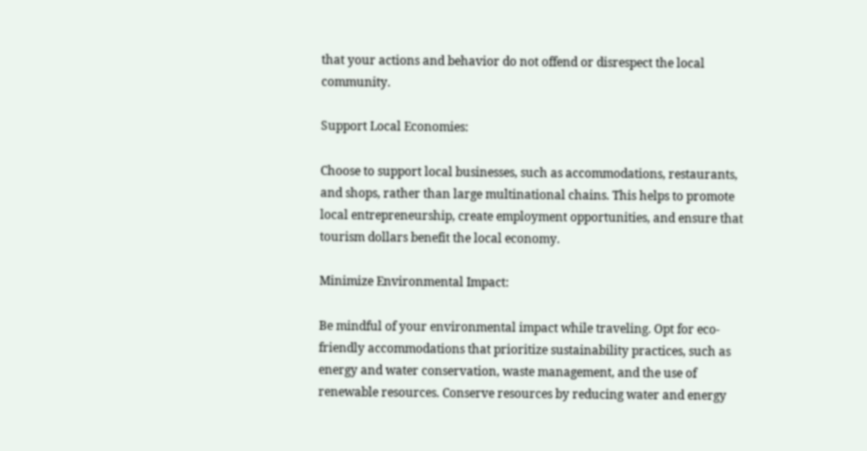that your actions and behavior do not offend or disrespect the local community.

Support Local Economies:

Choose to support local businesses, such as accommodations, restaurants, and shops, rather than large multinational chains. This helps to promote local entrepreneurship, create employment opportunities, and ensure that tourism dollars benefit the local economy.

Minimize Environmental Impact:

Be mindful of your environmental impact while traveling. Opt for eco-friendly accommodations that prioritize sustainability practices, such as energy and water conservation, waste management, and the use of renewable resources. Conserve resources by reducing water and energy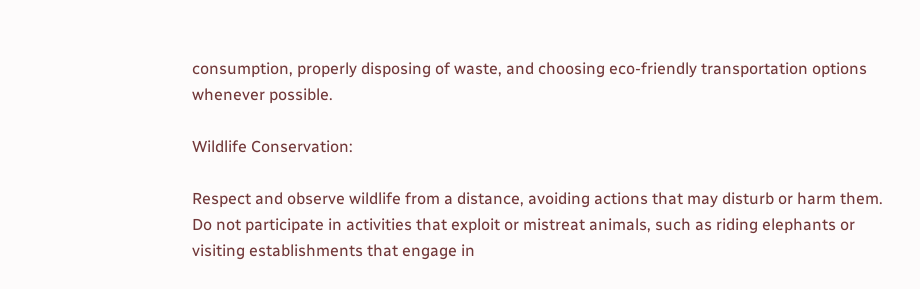consumption, properly disposing of waste, and choosing eco-friendly transportation options whenever possible.

Wildlife Conservation:

Respect and observe wildlife from a distance, avoiding actions that may disturb or harm them. Do not participate in activities that exploit or mistreat animals, such as riding elephants or visiting establishments that engage in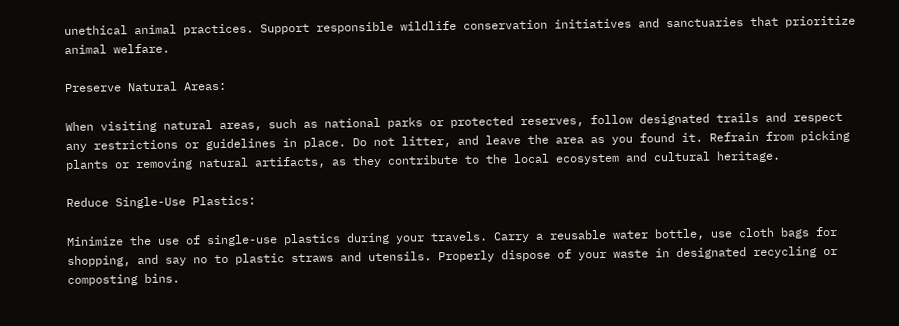unethical animal practices. Support responsible wildlife conservation initiatives and sanctuaries that prioritize animal welfare.

Preserve Natural Areas:

When visiting natural areas, such as national parks or protected reserves, follow designated trails and respect any restrictions or guidelines in place. Do not litter, and leave the area as you found it. Refrain from picking plants or removing natural artifacts, as they contribute to the local ecosystem and cultural heritage.

Reduce Single-Use Plastics:

Minimize the use of single-use plastics during your travels. Carry a reusable water bottle, use cloth bags for shopping, and say no to plastic straws and utensils. Properly dispose of your waste in designated recycling or composting bins.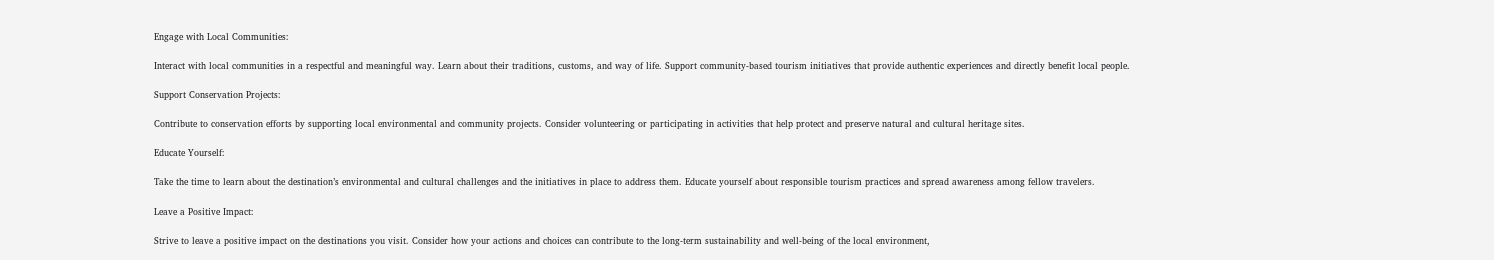Engage with Local Communities:

Interact with local communities in a respectful and meaningful way. Learn about their traditions, customs, and way of life. Support community-based tourism initiatives that provide authentic experiences and directly benefit local people.

Support Conservation Projects:

Contribute to conservation efforts by supporting local environmental and community projects. Consider volunteering or participating in activities that help protect and preserve natural and cultural heritage sites.

Educate Yourself:

Take the time to learn about the destination’s environmental and cultural challenges and the initiatives in place to address them. Educate yourself about responsible tourism practices and spread awareness among fellow travelers.

Leave a Positive Impact:

Strive to leave a positive impact on the destinations you visit. Consider how your actions and choices can contribute to the long-term sustainability and well-being of the local environment,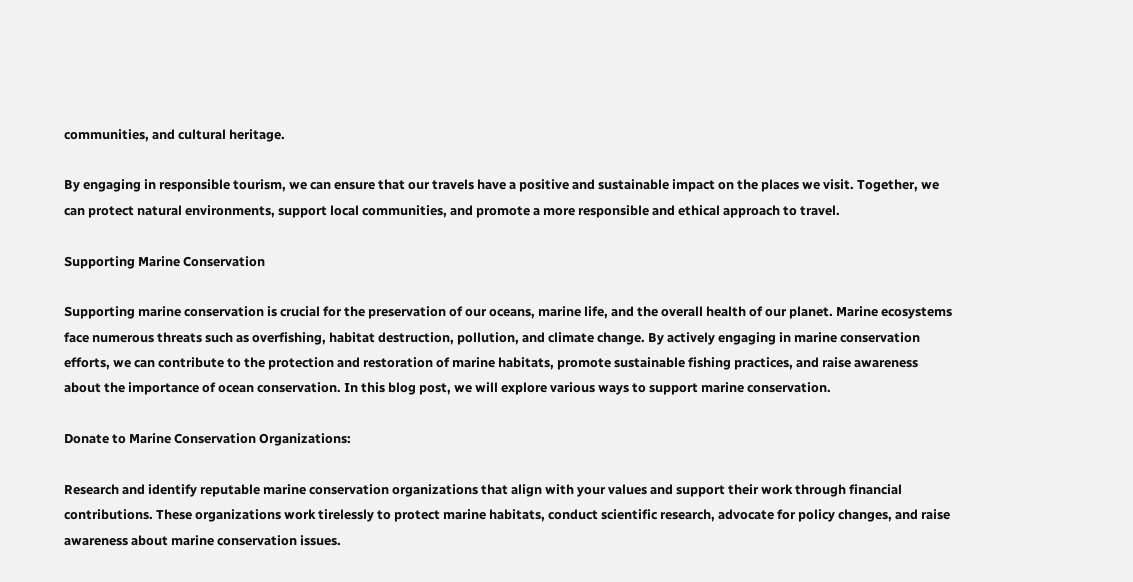communities, and cultural heritage.

By engaging in responsible tourism, we can ensure that our travels have a positive and sustainable impact on the places we visit. Together, we can protect natural environments, support local communities, and promote a more responsible and ethical approach to travel.

Supporting Marine Conservation

Supporting marine conservation is crucial for the preservation of our oceans, marine life, and the overall health of our planet. Marine ecosystems face numerous threats such as overfishing, habitat destruction, pollution, and climate change. By actively engaging in marine conservation efforts, we can contribute to the protection and restoration of marine habitats, promote sustainable fishing practices, and raise awareness about the importance of ocean conservation. In this blog post, we will explore various ways to support marine conservation.

Donate to Marine Conservation Organizations:

Research and identify reputable marine conservation organizations that align with your values and support their work through financial contributions. These organizations work tirelessly to protect marine habitats, conduct scientific research, advocate for policy changes, and raise awareness about marine conservation issues.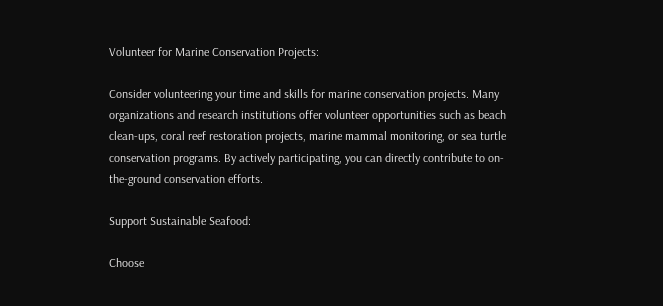Volunteer for Marine Conservation Projects:

Consider volunteering your time and skills for marine conservation projects. Many organizations and research institutions offer volunteer opportunities such as beach clean-ups, coral reef restoration projects, marine mammal monitoring, or sea turtle conservation programs. By actively participating, you can directly contribute to on-the-ground conservation efforts.

Support Sustainable Seafood:

Choose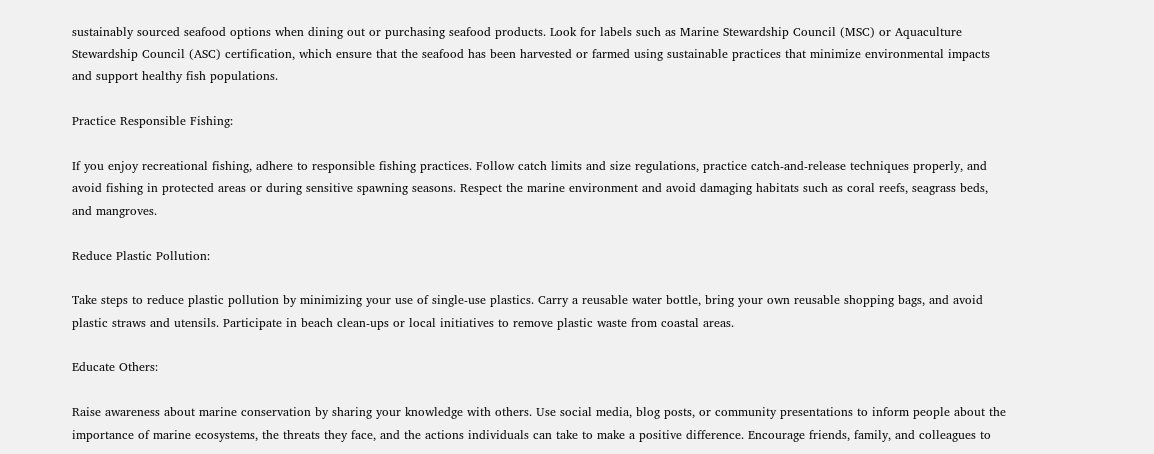sustainably sourced seafood options when dining out or purchasing seafood products. Look for labels such as Marine Stewardship Council (MSC) or Aquaculture Stewardship Council (ASC) certification, which ensure that the seafood has been harvested or farmed using sustainable practices that minimize environmental impacts and support healthy fish populations.

Practice Responsible Fishing:

If you enjoy recreational fishing, adhere to responsible fishing practices. Follow catch limits and size regulations, practice catch-and-release techniques properly, and avoid fishing in protected areas or during sensitive spawning seasons. Respect the marine environment and avoid damaging habitats such as coral reefs, seagrass beds, and mangroves.

Reduce Plastic Pollution:

Take steps to reduce plastic pollution by minimizing your use of single-use plastics. Carry a reusable water bottle, bring your own reusable shopping bags, and avoid plastic straws and utensils. Participate in beach clean-ups or local initiatives to remove plastic waste from coastal areas.

Educate Others:

Raise awareness about marine conservation by sharing your knowledge with others. Use social media, blog posts, or community presentations to inform people about the importance of marine ecosystems, the threats they face, and the actions individuals can take to make a positive difference. Encourage friends, family, and colleagues to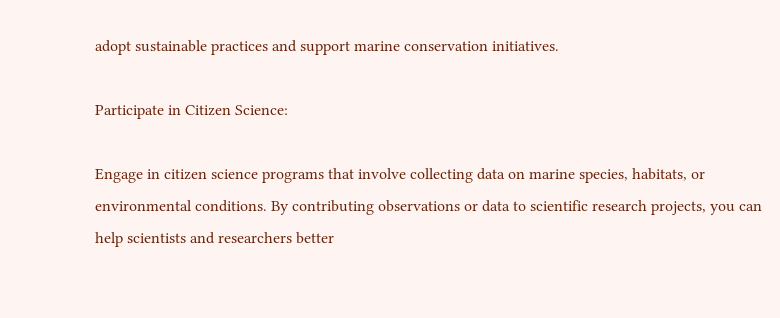adopt sustainable practices and support marine conservation initiatives.

Participate in Citizen Science:

Engage in citizen science programs that involve collecting data on marine species, habitats, or environmental conditions. By contributing observations or data to scientific research projects, you can help scientists and researchers better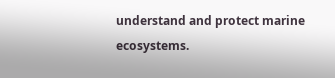understand and protect marine ecosystems.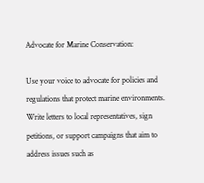Advocate for Marine Conservation:

Use your voice to advocate for policies and regulations that protect marine environments. Write letters to local representatives, sign petitions, or support campaigns that aim to address issues such as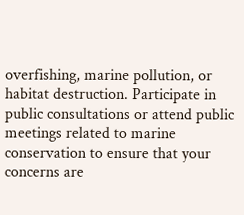overfishing, marine pollution, or habitat destruction. Participate in public consultations or attend public meetings related to marine conservation to ensure that your concerns are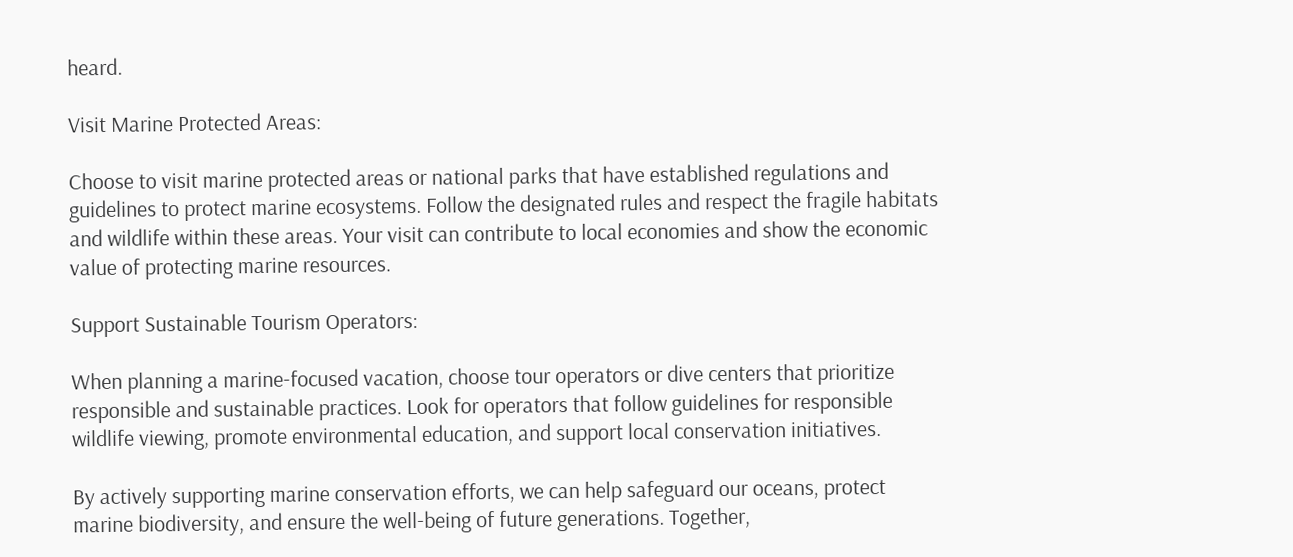heard.

Visit Marine Protected Areas:

Choose to visit marine protected areas or national parks that have established regulations and guidelines to protect marine ecosystems. Follow the designated rules and respect the fragile habitats and wildlife within these areas. Your visit can contribute to local economies and show the economic value of protecting marine resources.

Support Sustainable Tourism Operators:

When planning a marine-focused vacation, choose tour operators or dive centers that prioritize responsible and sustainable practices. Look for operators that follow guidelines for responsible wildlife viewing, promote environmental education, and support local conservation initiatives.

By actively supporting marine conservation efforts, we can help safeguard our oceans, protect marine biodiversity, and ensure the well-being of future generations. Together,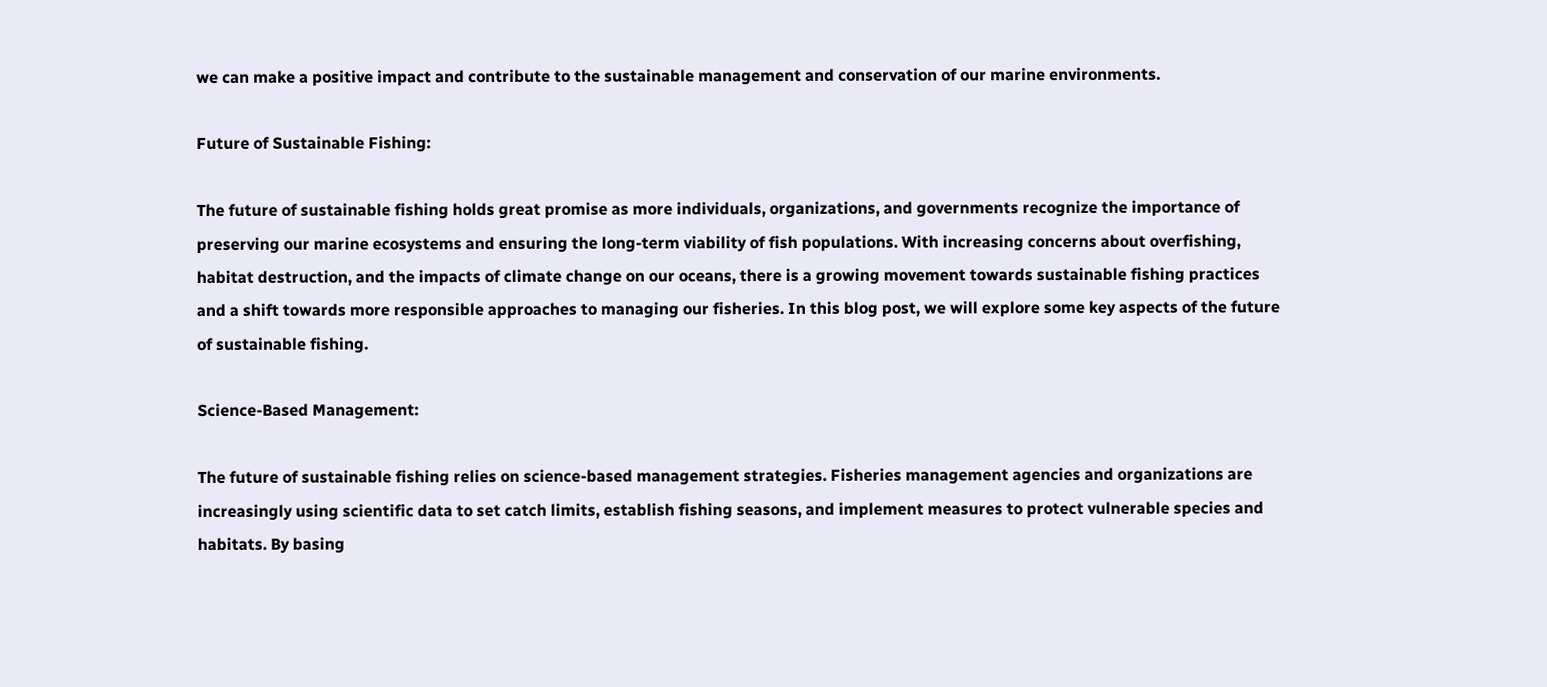we can make a positive impact and contribute to the sustainable management and conservation of our marine environments.

Future of Sustainable Fishing:

The future of sustainable fishing holds great promise as more individuals, organizations, and governments recognize the importance of preserving our marine ecosystems and ensuring the long-term viability of fish populations. With increasing concerns about overfishing, habitat destruction, and the impacts of climate change on our oceans, there is a growing movement towards sustainable fishing practices and a shift towards more responsible approaches to managing our fisheries. In this blog post, we will explore some key aspects of the future of sustainable fishing.

Science-Based Management:

The future of sustainable fishing relies on science-based management strategies. Fisheries management agencies and organizations are increasingly using scientific data to set catch limits, establish fishing seasons, and implement measures to protect vulnerable species and habitats. By basing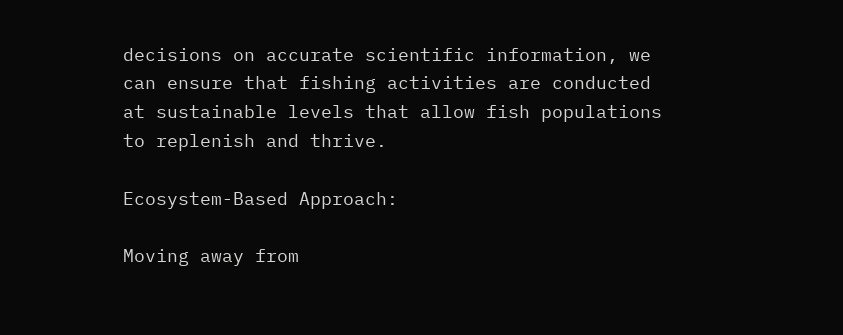decisions on accurate scientific information, we can ensure that fishing activities are conducted at sustainable levels that allow fish populations to replenish and thrive.

Ecosystem-Based Approach:

Moving away from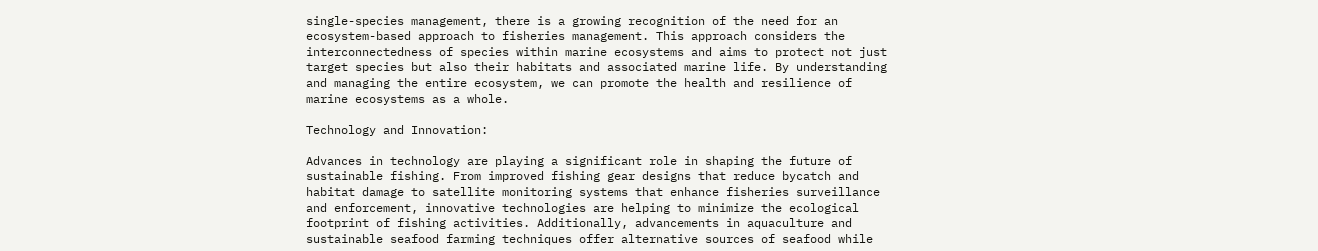single-species management, there is a growing recognition of the need for an ecosystem-based approach to fisheries management. This approach considers the interconnectedness of species within marine ecosystems and aims to protect not just target species but also their habitats and associated marine life. By understanding and managing the entire ecosystem, we can promote the health and resilience of marine ecosystems as a whole.

Technology and Innovation:

Advances in technology are playing a significant role in shaping the future of sustainable fishing. From improved fishing gear designs that reduce bycatch and habitat damage to satellite monitoring systems that enhance fisheries surveillance and enforcement, innovative technologies are helping to minimize the ecological footprint of fishing activities. Additionally, advancements in aquaculture and sustainable seafood farming techniques offer alternative sources of seafood while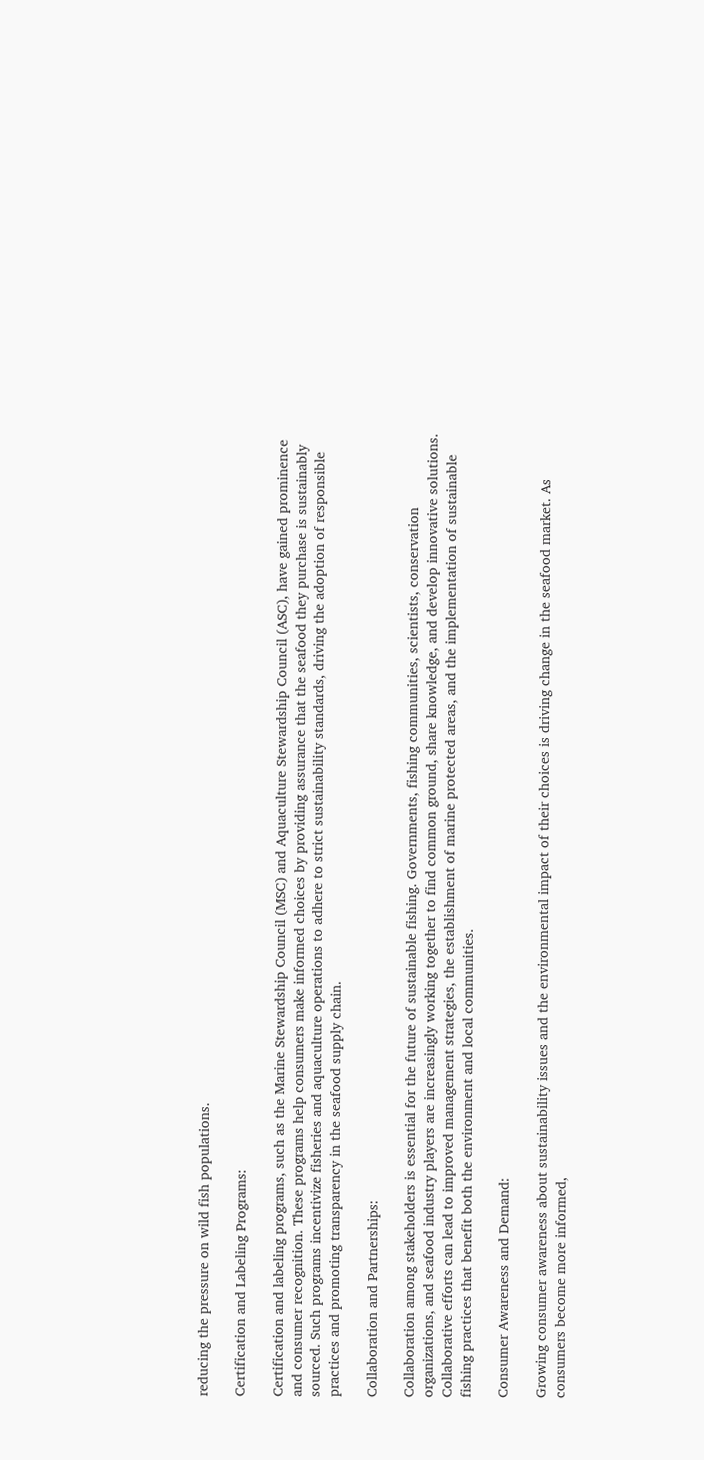reducing the pressure on wild fish populations.

Certification and Labeling Programs:

Certification and labeling programs, such as the Marine Stewardship Council (MSC) and Aquaculture Stewardship Council (ASC), have gained prominence and consumer recognition. These programs help consumers make informed choices by providing assurance that the seafood they purchase is sustainably sourced. Such programs incentivize fisheries and aquaculture operations to adhere to strict sustainability standards, driving the adoption of responsible practices and promoting transparency in the seafood supply chain.

Collaboration and Partnerships:

Collaboration among stakeholders is essential for the future of sustainable fishing. Governments, fishing communities, scientists, conservation organizations, and seafood industry players are increasingly working together to find common ground, share knowledge, and develop innovative solutions. Collaborative efforts can lead to improved management strategies, the establishment of marine protected areas, and the implementation of sustainable fishing practices that benefit both the environment and local communities.

Consumer Awareness and Demand:

Growing consumer awareness about sustainability issues and the environmental impact of their choices is driving change in the seafood market. As consumers become more informed,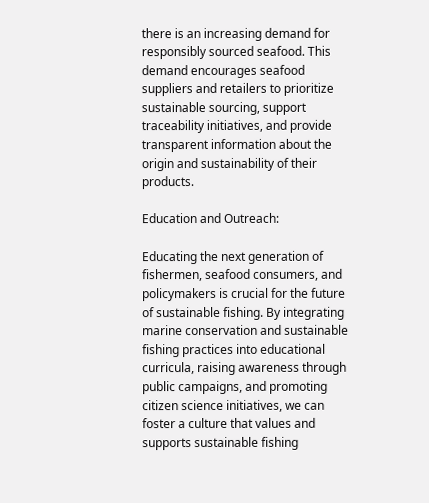there is an increasing demand for responsibly sourced seafood. This demand encourages seafood suppliers and retailers to prioritize sustainable sourcing, support traceability initiatives, and provide transparent information about the origin and sustainability of their products.

Education and Outreach:

Educating the next generation of fishermen, seafood consumers, and policymakers is crucial for the future of sustainable fishing. By integrating marine conservation and sustainable fishing practices into educational curricula, raising awareness through public campaigns, and promoting citizen science initiatives, we can foster a culture that values and supports sustainable fishing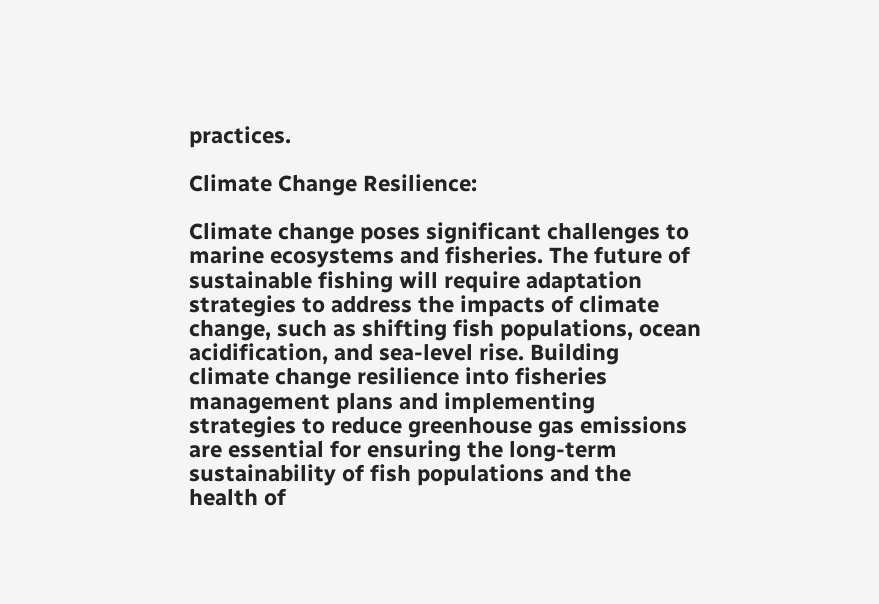practices.

Climate Change Resilience:

Climate change poses significant challenges to marine ecosystems and fisheries. The future of sustainable fishing will require adaptation strategies to address the impacts of climate change, such as shifting fish populations, ocean acidification, and sea-level rise. Building climate change resilience into fisheries management plans and implementing strategies to reduce greenhouse gas emissions are essential for ensuring the long-term sustainability of fish populations and the health of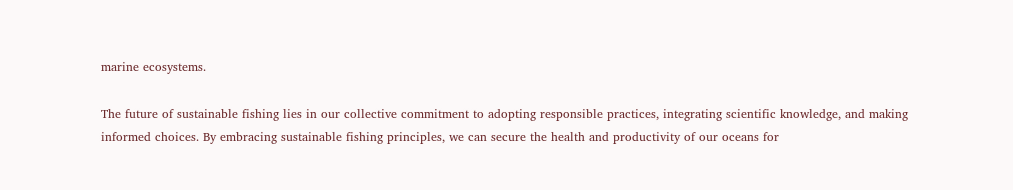marine ecosystems.

The future of sustainable fishing lies in our collective commitment to adopting responsible practices, integrating scientific knowledge, and making informed choices. By embracing sustainable fishing principles, we can secure the health and productivity of our oceans for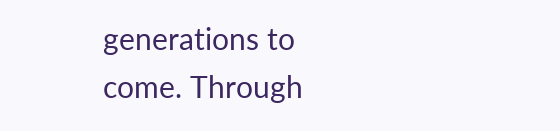generations to come. Through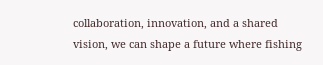collaboration, innovation, and a shared vision, we can shape a future where fishing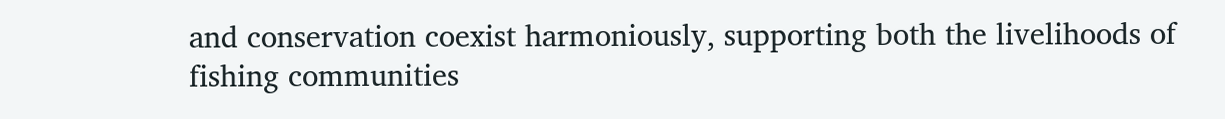and conservation coexist harmoniously, supporting both the livelihoods of fishing communities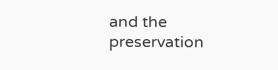and the preservation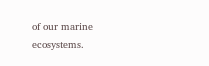of our marine ecosystems.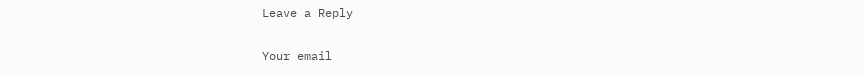Leave a Reply

Your email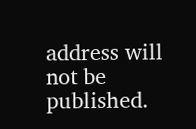address will not be published.